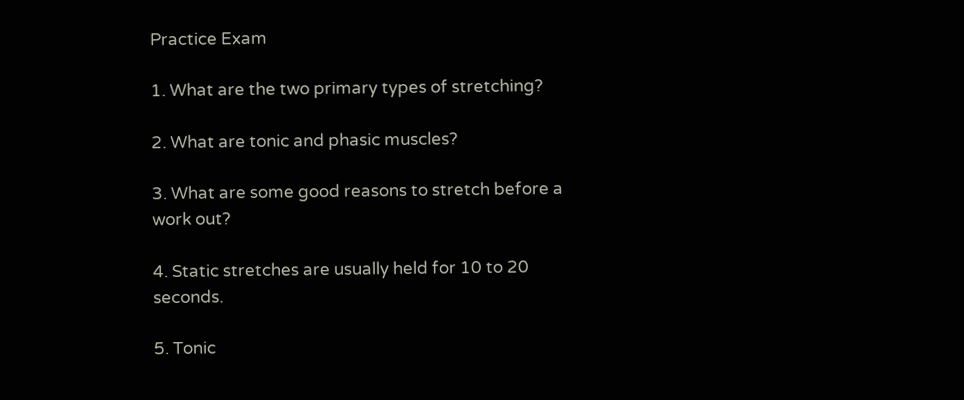Practice Exam

1. What are the two primary types of stretching?

2. What are tonic and phasic muscles?

3. What are some good reasons to stretch before a work out?

4. Static stretches are usually held for 10 to 20 seconds.

5. Tonic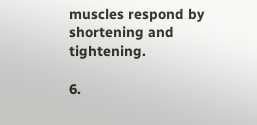muscles respond by shortening and tightening.

6.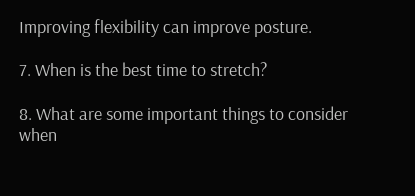Improving flexibility can improve posture.

7. When is the best time to stretch?

8. What are some important things to consider when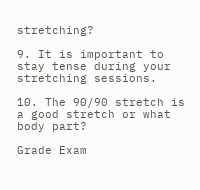stretching?

9. It is important to stay tense during your stretching sessions.

10. The 90/90 stretch is a good stretch or what body part?

Grade Exam